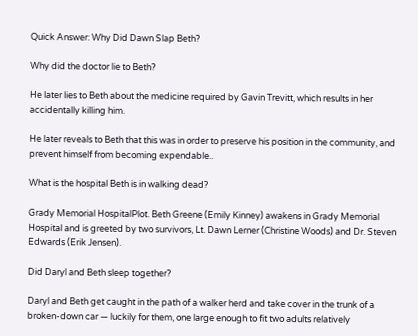Quick Answer: Why Did Dawn Slap Beth?

Why did the doctor lie to Beth?

He later lies to Beth about the medicine required by Gavin Trevitt, which results in her accidentally killing him.

He later reveals to Beth that this was in order to preserve his position in the community, and prevent himself from becoming expendable..

What is the hospital Beth is in walking dead?

Grady Memorial HospitalPlot. Beth Greene (Emily Kinney) awakens in Grady Memorial Hospital and is greeted by two survivors, Lt. Dawn Lerner (Christine Woods) and Dr. Steven Edwards (Erik Jensen).

Did Daryl and Beth sleep together?

Daryl and Beth get caught in the path of a walker herd and take cover in the trunk of a broken-down car — luckily for them, one large enough to fit two adults relatively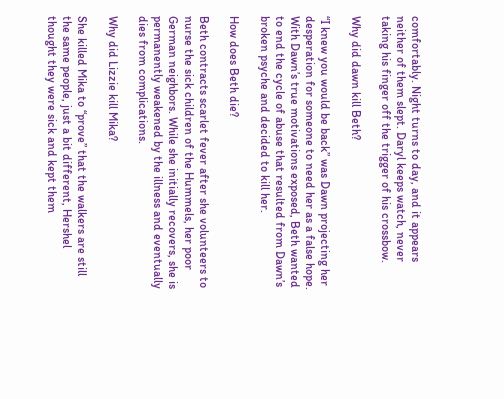comfortably. Night turns to day, and it appears neither of them slept. Daryl keeps watch, never taking his finger off the trigger of his crossbow.

Why did dawn kill Beth?

“I knew you would be back” was Dawn projecting her desperation for someone to need her as a false hope. With Dawn’s true motivations exposed, Beth wanted to end the cycle of abuse that resulted from Dawn’s broken psyche and decided to kill her.

How does Beth die?

Beth contracts scarlet fever after she volunteers to nurse the sick children of the Hummels, her poor German neighbors. While she initially recovers, she is permanently weakened by the illness and eventually dies from complications.

Why did Lizzie kill Mika?

She killed Mika to “prove” that the walkers are still the same people, just a bit different, Hershel thought they were sick and kept them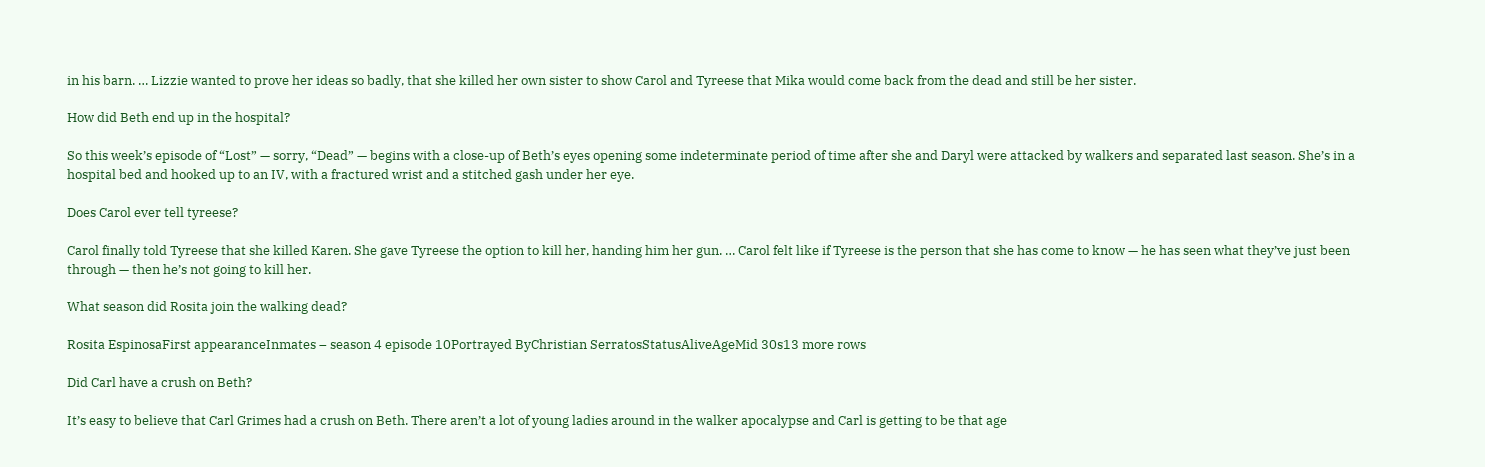in his barn. … Lizzie wanted to prove her ideas so badly, that she killed her own sister to show Carol and Tyreese that Mika would come back from the dead and still be her sister.

How did Beth end up in the hospital?

So this week’s episode of “Lost” — sorry, “Dead” — begins with a close-up of Beth’s eyes opening some indeterminate period of time after she and Daryl were attacked by walkers and separated last season. She’s in a hospital bed and hooked up to an IV, with a fractured wrist and a stitched gash under her eye.

Does Carol ever tell tyreese?

Carol finally told Tyreese that she killed Karen. She gave Tyreese the option to kill her, handing him her gun. … Carol felt like if Tyreese is the person that she has come to know — he has seen what they’ve just been through — then he’s not going to kill her.

What season did Rosita join the walking dead?

Rosita EspinosaFirst appearanceInmates – season 4 episode 10Portrayed ByChristian SerratosStatusAliveAgeMid 30s13 more rows

Did Carl have a crush on Beth?

It’s easy to believe that Carl Grimes had a crush on Beth. There aren’t a lot of young ladies around in the walker apocalypse and Carl is getting to be that age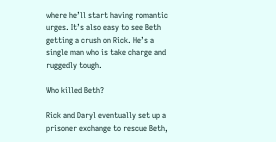where he’ll start having romantic urges. It’s also easy to see Beth getting a crush on Rick. He’s a single man who is take charge and ruggedly tough.

Who killed Beth?

Rick and Daryl eventually set up a prisoner exchange to rescue Beth,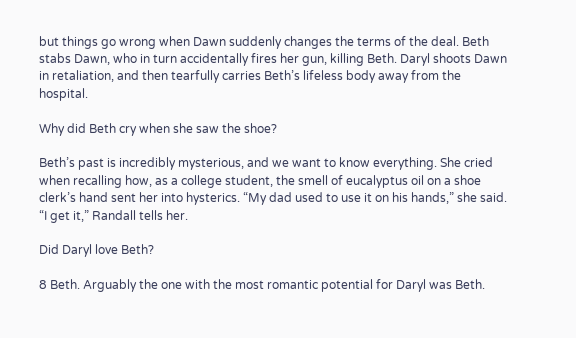but things go wrong when Dawn suddenly changes the terms of the deal. Beth stabs Dawn, who in turn accidentally fires her gun, killing Beth. Daryl shoots Dawn in retaliation, and then tearfully carries Beth’s lifeless body away from the hospital.

Why did Beth cry when she saw the shoe?

Beth’s past is incredibly mysterious, and we want to know everything. She cried when recalling how, as a college student, the smell of eucalyptus oil on a shoe clerk’s hand sent her into hysterics. “My dad used to use it on his hands,” she said. “I get it,” Randall tells her.

Did Daryl love Beth?

8 Beth. Arguably the one with the most romantic potential for Daryl was Beth.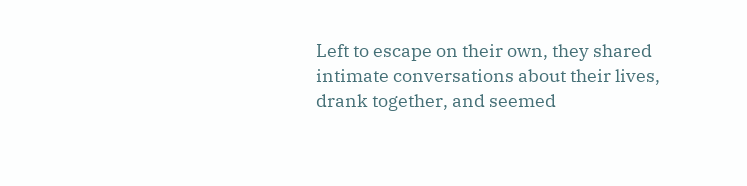Left to escape on their own, they shared intimate conversations about their lives, drank together, and seemed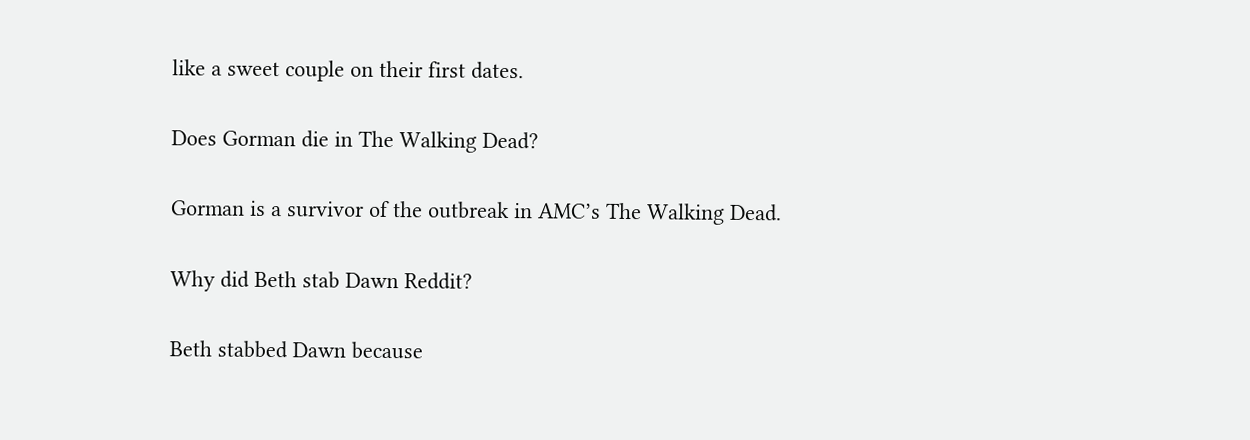like a sweet couple on their first dates.

Does Gorman die in The Walking Dead?

Gorman is a survivor of the outbreak in AMC’s The Walking Dead.

Why did Beth stab Dawn Reddit?

Beth stabbed Dawn because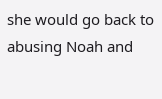she would go back to abusing Noah and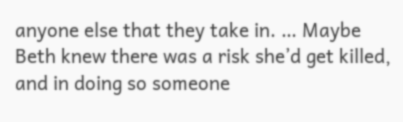anyone else that they take in. … Maybe Beth knew there was a risk she’d get killed, and in doing so someone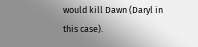would kill Dawn (Daryl in this case).